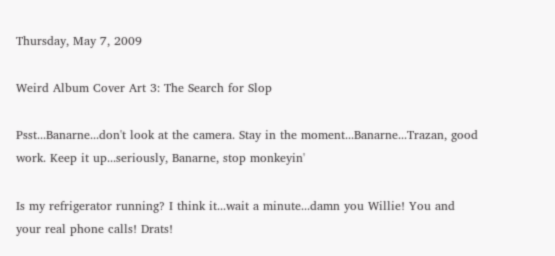Thursday, May 7, 2009

Weird Album Cover Art 3: The Search for Slop

Psst...Banarne...don't look at the camera. Stay in the moment...Banarne...Trazan, good work. Keep it up...seriously, Banarne, stop monkeyin'

Is my refrigerator running? I think it...wait a minute...damn you Willie! You and your real phone calls! Drats!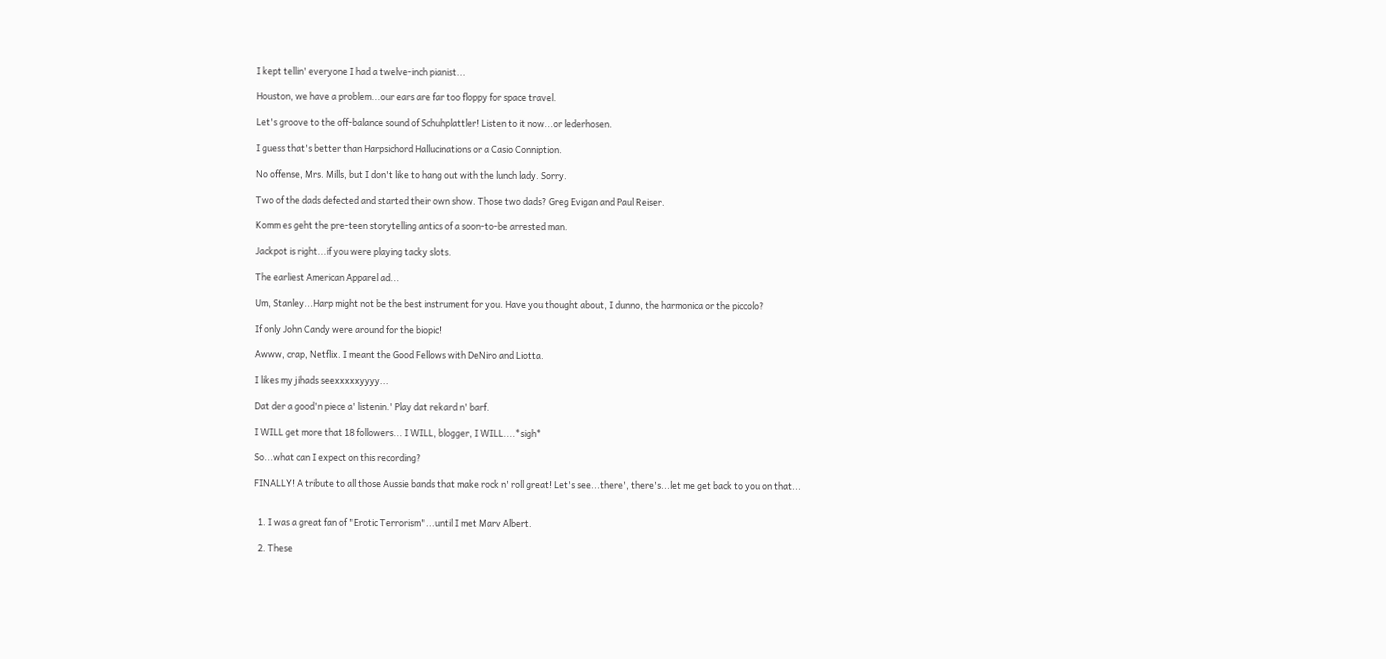I kept tellin' everyone I had a twelve-inch pianist...

Houston, we have a problem...our ears are far too floppy for space travel.

Let's groove to the off-balance sound of Schuhplattler! Listen to it now...or lederhosen.

I guess that's better than Harpsichord Hallucinations or a Casio Conniption.

No offense, Mrs. Mills, but I don't like to hang out with the lunch lady. Sorry.

Two of the dads defected and started their own show. Those two dads? Greg Evigan and Paul Reiser.

Komm es geht the pre-teen storytelling antics of a soon-to-be arrested man.

Jackpot is right...if you were playing tacky slots.

The earliest American Apparel ad...

Um, Stanley...Harp might not be the best instrument for you. Have you thought about, I dunno, the harmonica or the piccolo?

If only John Candy were around for the biopic!

Awww, crap, Netflix. I meant the Good Fellows with DeNiro and Liotta.

I likes my jihads seexxxxxyyyy...

Dat der a good'n piece a' listenin.' Play dat rekard n' barf.

I WILL get more that 18 followers... I WILL, blogger, I WILL....*sigh*

So...what can I expect on this recording?

FINALLY! A tribute to all those Aussie bands that make rock n' roll great! Let's see...there', there's...let me get back to you on that...


  1. I was a great fan of "Erotic Terrorism"...until I met Marv Albert.

  2. These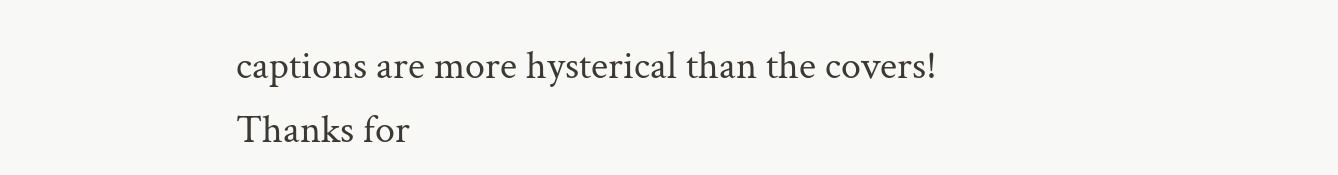captions are more hysterical than the covers! Thanks for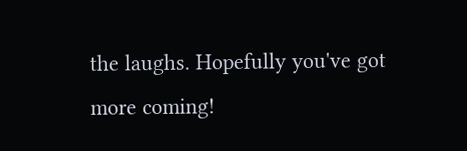the laughs. Hopefully you've got more coming!